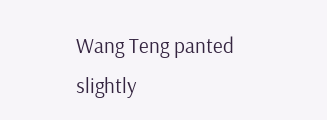Wang Teng panted slightly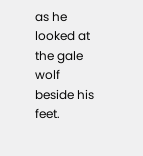as he looked at the gale wolf beside his feet.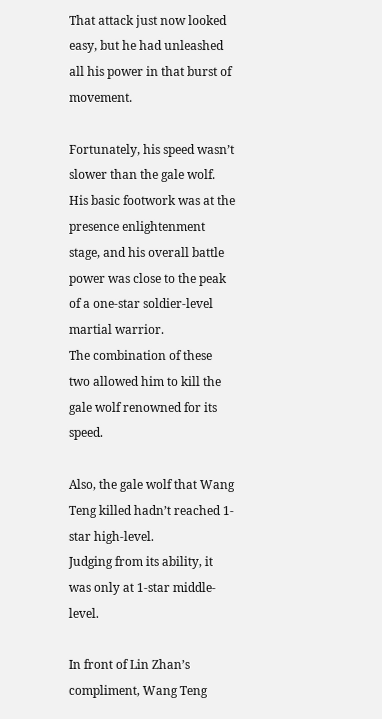That attack just now looked easy, but he had unleashed all his power in that burst of movement.

Fortunately, his speed wasn’t slower than the gale wolf.
His basic footwork was at the presence enlightenment stage, and his overall battle power was close to the peak of a one-star soldier-level martial warrior.
The combination of these two allowed him to kill the gale wolf renowned for its speed.

Also, the gale wolf that Wang Teng killed hadn’t reached 1-star high-level.
Judging from its ability, it was only at 1-star middle-level.

In front of Lin Zhan’s compliment, Wang Teng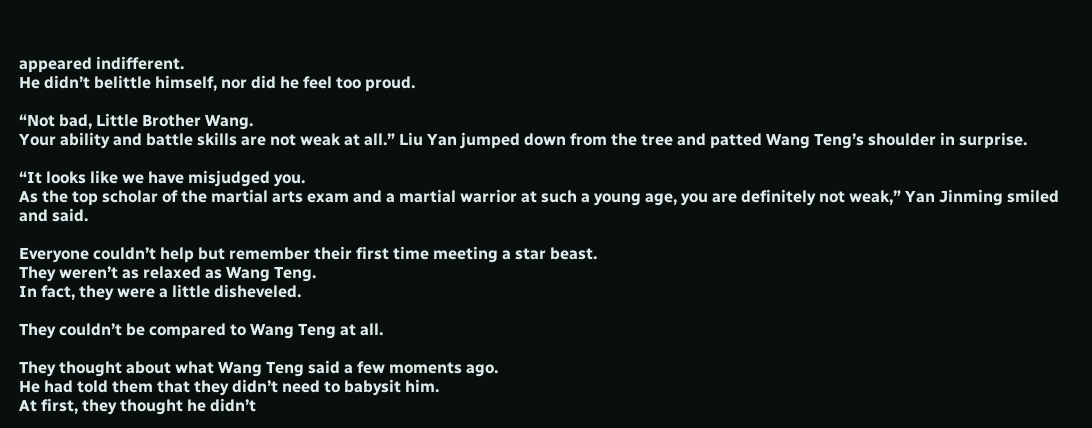appeared indifferent.
He didn’t belittle himself, nor did he feel too proud.

“Not bad, Little Brother Wang.
Your ability and battle skills are not weak at all.” Liu Yan jumped down from the tree and patted Wang Teng’s shoulder in surprise.

“It looks like we have misjudged you.
As the top scholar of the martial arts exam and a martial warrior at such a young age, you are definitely not weak,” Yan Jinming smiled and said.

Everyone couldn’t help but remember their first time meeting a star beast.
They weren’t as relaxed as Wang Teng.
In fact, they were a little disheveled.

They couldn’t be compared to Wang Teng at all.

They thought about what Wang Teng said a few moments ago.
He had told them that they didn’t need to babysit him.
At first, they thought he didn’t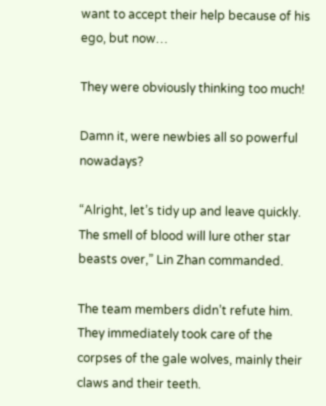want to accept their help because of his ego, but now…

They were obviously thinking too much!

Damn it, were newbies all so powerful nowadays?

“Alright, let’s tidy up and leave quickly.
The smell of blood will lure other star beasts over,” Lin Zhan commanded.

The team members didn’t refute him.
They immediately took care of the corpses of the gale wolves, mainly their claws and their teeth.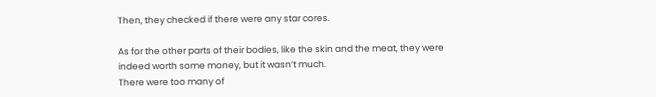Then, they checked if there were any star cores.

As for the other parts of their bodies, like the skin and the meat, they were indeed worth some money, but it wasn’t much.
There were too many of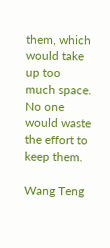them, which would take up too much space.
No one would waste the effort to keep them.

Wang Teng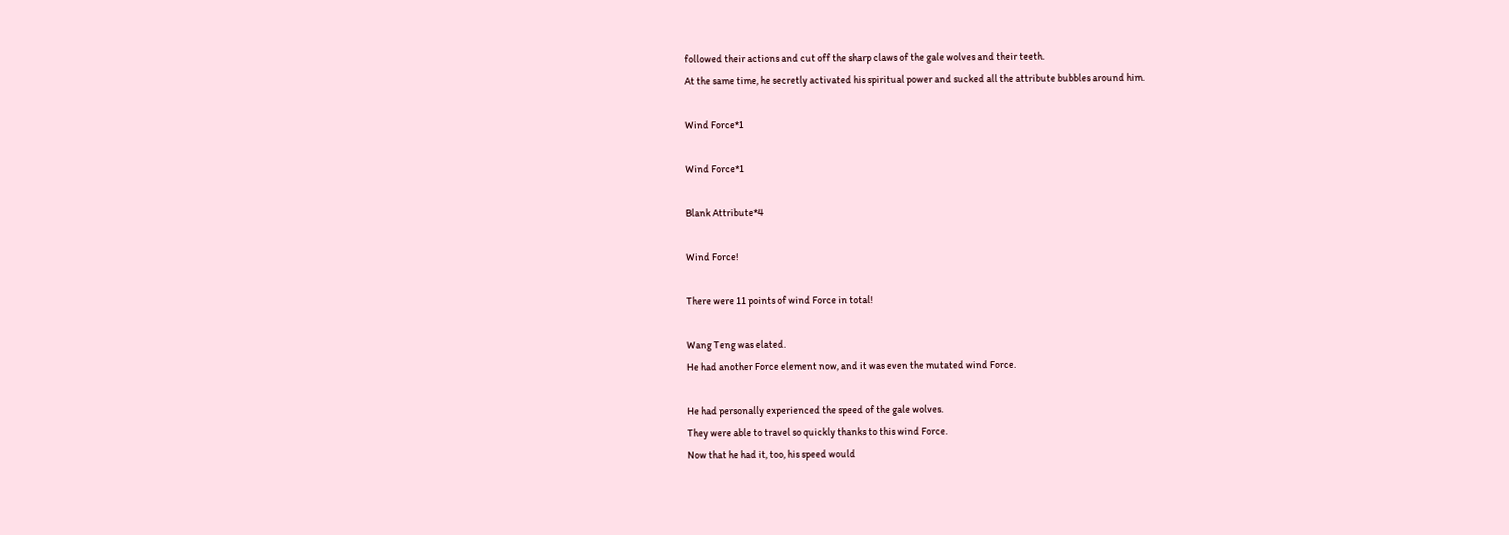followed their actions and cut off the sharp claws of the gale wolves and their teeth.
At the same time, he secretly activated his spiritual power and sucked all the attribute bubbles around him.

Wind Force*1

Wind Force*1

Blank Attribute*4

Wind Force!

There were 11 points of wind Force in total!

Wang Teng was elated.
He had another Force element now, and it was even the mutated wind Force.

He had personally experienced the speed of the gale wolves.
They were able to travel so quickly thanks to this wind Force.
Now that he had it, too, his speed would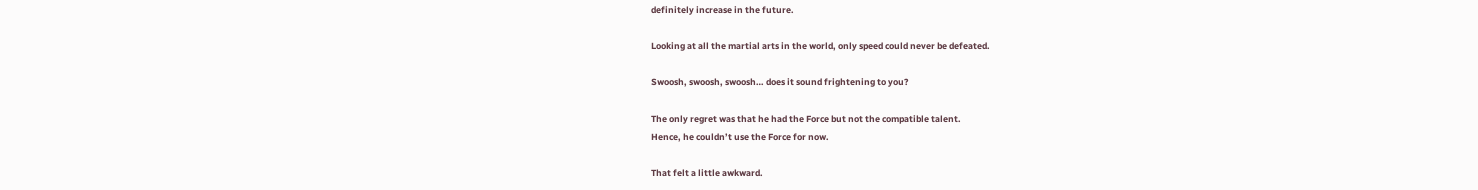definitely increase in the future.

Looking at all the martial arts in the world, only speed could never be defeated.

Swoosh, swoosh, swoosh… does it sound frightening to you?

The only regret was that he had the Force but not the compatible talent.
Hence, he couldn’t use the Force for now.

That felt a little awkward.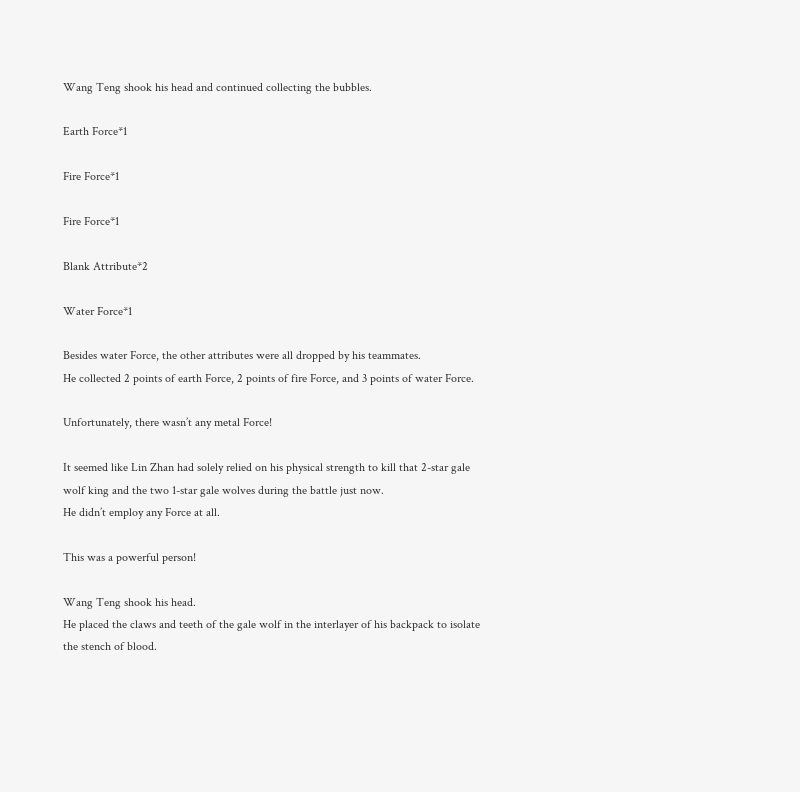Wang Teng shook his head and continued collecting the bubbles.

Earth Force*1

Fire Force*1

Fire Force*1

Blank Attribute*2

Water Force*1

Besides water Force, the other attributes were all dropped by his teammates.
He collected 2 points of earth Force, 2 points of fire Force, and 3 points of water Force.

Unfortunately, there wasn’t any metal Force!

It seemed like Lin Zhan had solely relied on his physical strength to kill that 2-star gale wolf king and the two 1-star gale wolves during the battle just now.
He didn’t employ any Force at all.

This was a powerful person!

Wang Teng shook his head.
He placed the claws and teeth of the gale wolf in the interlayer of his backpack to isolate the stench of blood.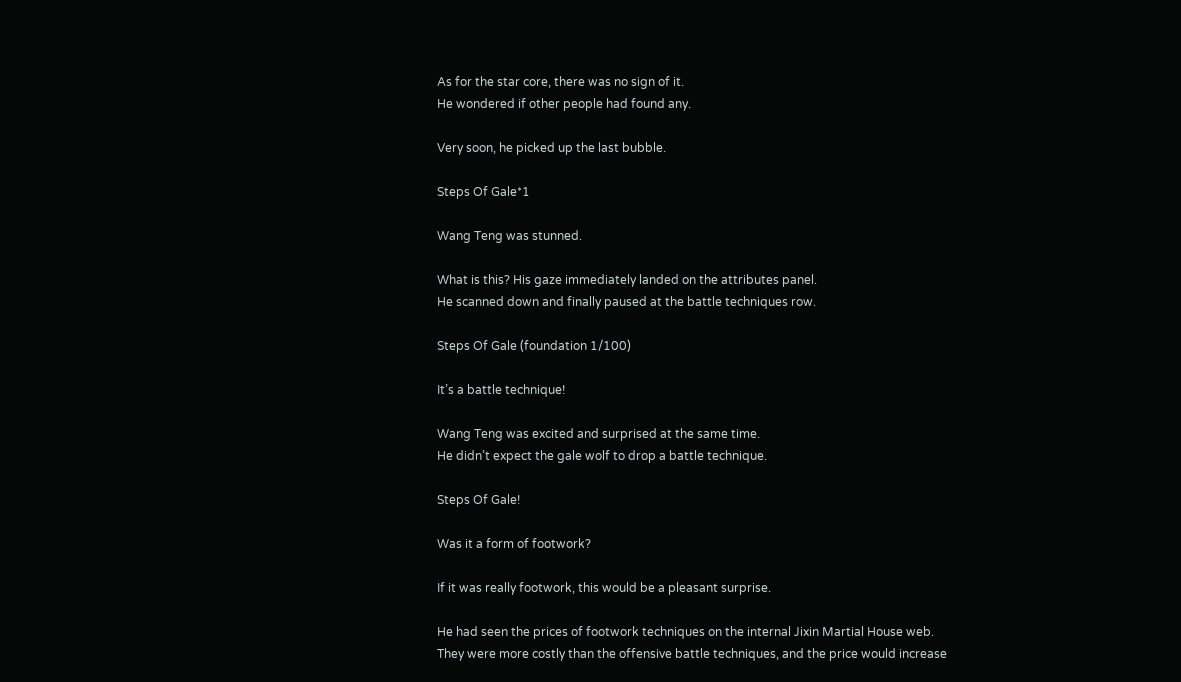As for the star core, there was no sign of it.
He wondered if other people had found any.

Very soon, he picked up the last bubble.

Steps Of Gale*1

Wang Teng was stunned.

What is this? His gaze immediately landed on the attributes panel.
He scanned down and finally paused at the battle techniques row.

Steps Of Gale (foundation 1/100)

It’s a battle technique!

Wang Teng was excited and surprised at the same time.
He didn’t expect the gale wolf to drop a battle technique.

Steps Of Gale!

Was it a form of footwork?

If it was really footwork, this would be a pleasant surprise.

He had seen the prices of footwork techniques on the internal Jixin Martial House web.
They were more costly than the offensive battle techniques, and the price would increase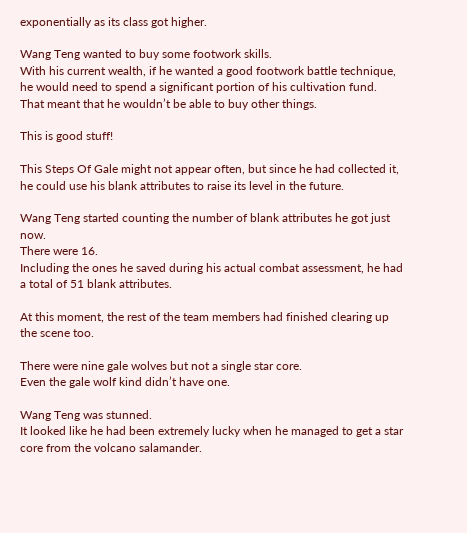exponentially as its class got higher.

Wang Teng wanted to buy some footwork skills.
With his current wealth, if he wanted a good footwork battle technique, he would need to spend a significant portion of his cultivation fund.
That meant that he wouldn’t be able to buy other things.

This is good stuff!

This Steps Of Gale might not appear often, but since he had collected it, he could use his blank attributes to raise its level in the future.

Wang Teng started counting the number of blank attributes he got just now.
There were 16.
Including the ones he saved during his actual combat assessment, he had a total of 51 blank attributes.

At this moment, the rest of the team members had finished clearing up the scene too.

There were nine gale wolves but not a single star core.
Even the gale wolf kind didn’t have one.

Wang Teng was stunned.
It looked like he had been extremely lucky when he managed to get a star core from the volcano salamander.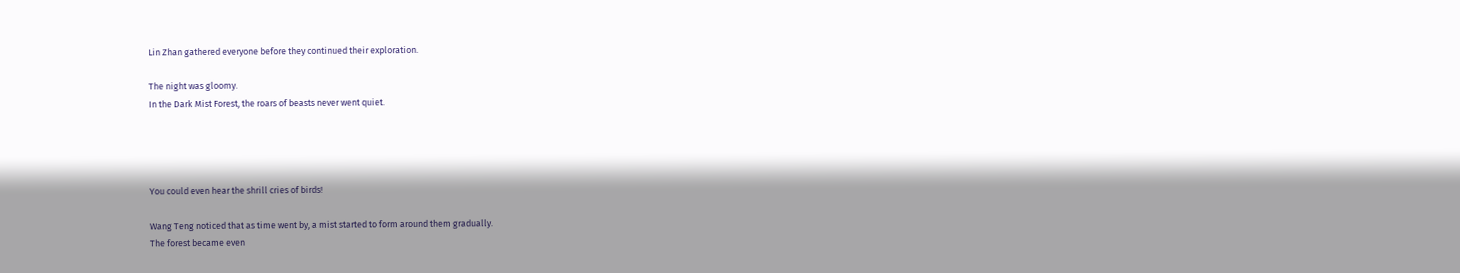Lin Zhan gathered everyone before they continued their exploration.

The night was gloomy.
In the Dark Mist Forest, the roars of beasts never went quiet.




You could even hear the shrill cries of birds!

Wang Teng noticed that as time went by, a mist started to form around them gradually.
The forest became even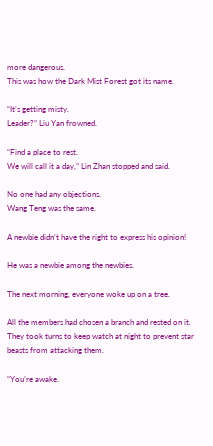more dangerous.
This was how the Dark Mist Forest got its name.

“It’s getting misty.
Leader?” Liu Yan frowned.

“Find a place to rest.
We will call it a day,” Lin Zhan stopped and said.

No one had any objections.
Wang Teng was the same.

A newbie didn’t have the right to express his opinion!

He was a newbie among the newbies.

The next morning, everyone woke up on a tree.

All the members had chosen a branch and rested on it.
They took turns to keep watch at night to prevent star beasts from attacking them.

“You’re awake.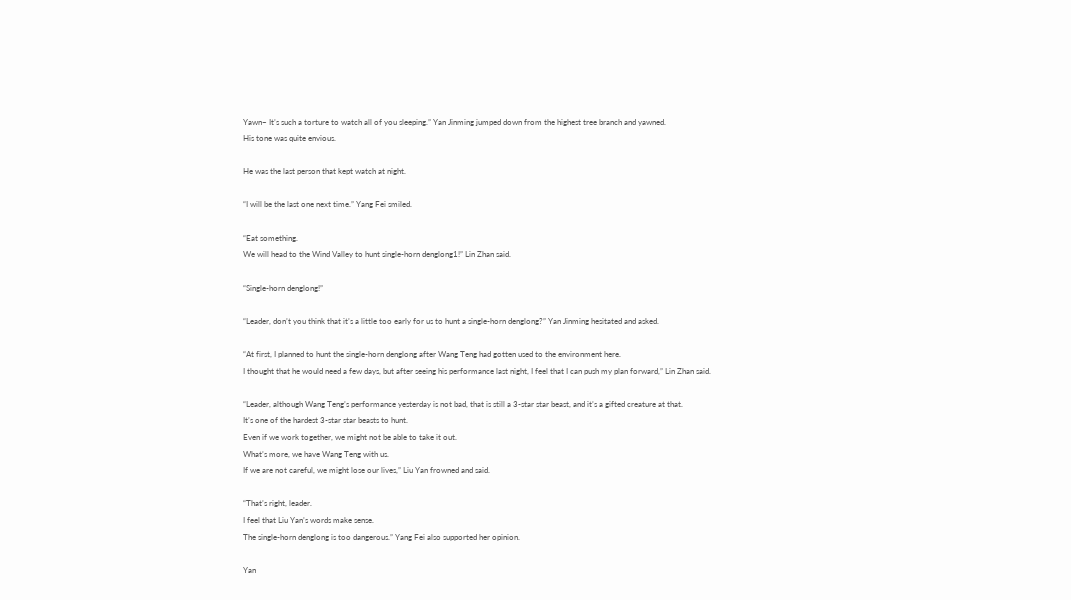Yawn~ It’s such a torture to watch all of you sleeping.” Yan Jinming jumped down from the highest tree branch and yawned.
His tone was quite envious.

He was the last person that kept watch at night.

“I will be the last one next time.” Yang Fei smiled.

“Eat something.
We will head to the Wind Valley to hunt single-horn denglong1!” Lin Zhan said.

“Single-horn denglong!”

“Leader, don’t you think that it’s a little too early for us to hunt a single-horn denglong?” Yan Jinming hesitated and asked.

“At first, I planned to hunt the single-horn denglong after Wang Teng had gotten used to the environment here.
I thought that he would need a few days, but after seeing his performance last night, I feel that I can push my plan forward,” Lin Zhan said.

“Leader, although Wang Teng’s performance yesterday is not bad, that is still a 3-star star beast, and it’s a gifted creature at that.
It’s one of the hardest 3-star star beasts to hunt.
Even if we work together, we might not be able to take it out.
What’s more, we have Wang Teng with us.
If we are not careful, we might lose our lives,” Liu Yan frowned and said.

“That’s right, leader.
I feel that Liu Yan’s words make sense.
The single-horn denglong is too dangerous.” Yang Fei also supported her opinion.

Yan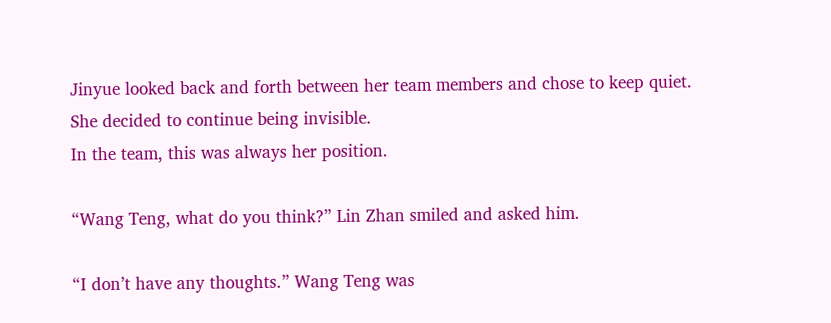Jinyue looked back and forth between her team members and chose to keep quiet.
She decided to continue being invisible.
In the team, this was always her position.

“Wang Teng, what do you think?” Lin Zhan smiled and asked him.

“I don’t have any thoughts.” Wang Teng was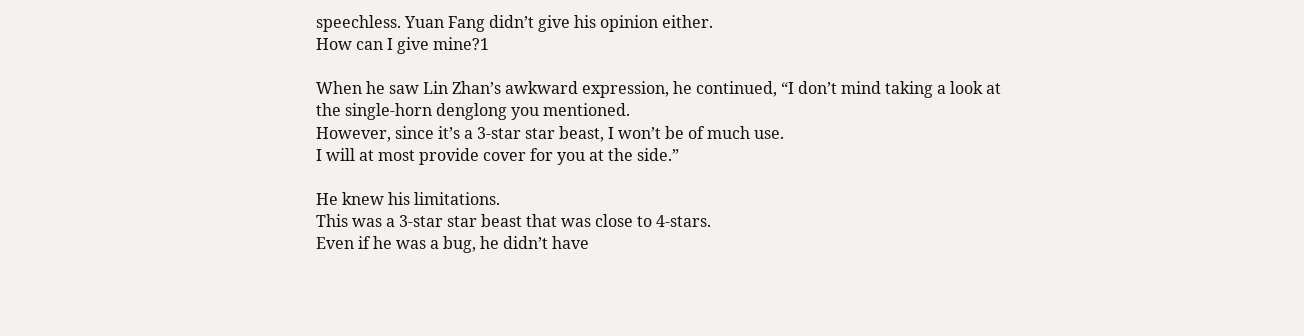speechless. Yuan Fang didn’t give his opinion either.
How can I give mine?1

When he saw Lin Zhan’s awkward expression, he continued, “I don’t mind taking a look at the single-horn denglong you mentioned.
However, since it’s a 3-star star beast, I won’t be of much use.
I will at most provide cover for you at the side.”

He knew his limitations.
This was a 3-star star beast that was close to 4-stars.
Even if he was a bug, he didn’t have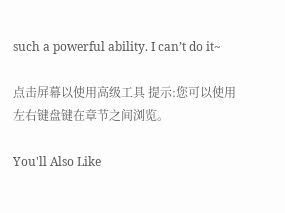such a powerful ability. I can’t do it~

点击屏幕以使用高级工具 提示:您可以使用左右键盘键在章节之间浏览。

You'll Also Like